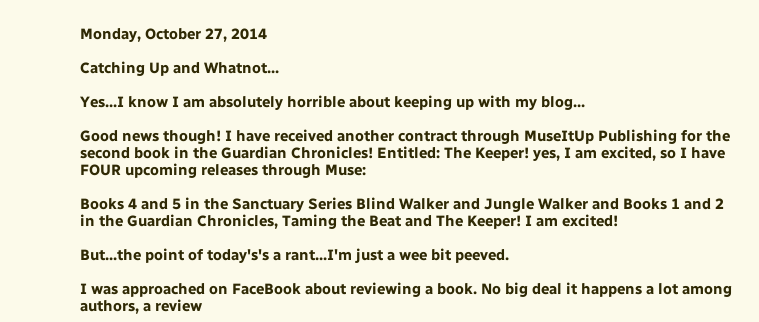Monday, October 27, 2014

Catching Up and Whatnot...

Yes...I know I am absolutely horrible about keeping up with my blog...

Good news though! I have received another contract through MuseItUp Publishing for the second book in the Guardian Chronicles! Entitled: The Keeper! yes, I am excited, so I have FOUR upcoming releases through Muse:

Books 4 and 5 in the Sanctuary Series Blind Walker and Jungle Walker and Books 1 and 2 in the Guardian Chronicles, Taming the Beat and The Keeper! I am excited!

But...the point of today's's a rant...I'm just a wee bit peeved.

I was approached on FaceBook about reviewing a book. No big deal it happens a lot among authors, a review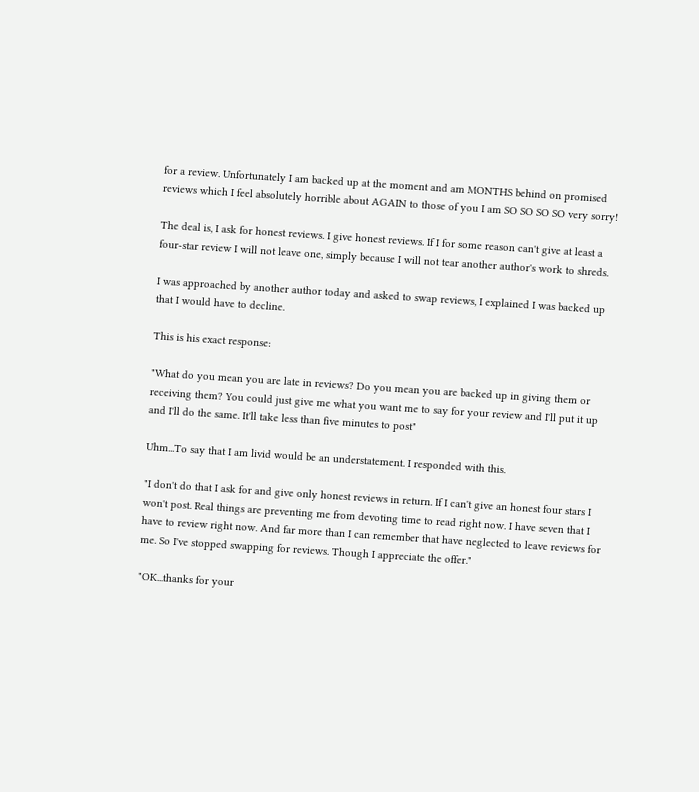for a review. Unfortunately I am backed up at the moment and am MONTHS behind on promised reviews which I feel absolutely horrible about AGAIN to those of you I am SO SO SO SO very sorry!

The deal is, I ask for honest reviews. I give honest reviews. If I for some reason can't give at least a four-star review I will not leave one, simply because I will not tear another author's work to shreds.

I was approached by another author today and asked to swap reviews, I explained I was backed up that I would have to decline.

This is his exact response:

"What do you mean you are late in reviews? Do you mean you are backed up in giving them or receiving them? You could just give me what you want me to say for your review and I'll put it up and I'll do the same. It'll take less than five minutes to post"

Uhm...To say that I am livid would be an understatement. I responded with this.

"I don't do that I ask for and give only honest reviews in return. If I can't give an honest four stars I won't post. Real things are preventing me from devoting time to read right now. I have seven that I have to review right now. And far more than I can remember that have neglected to leave reviews for me. So I've stopped swapping for reviews. Though I appreciate the offer."

"OK...thanks for your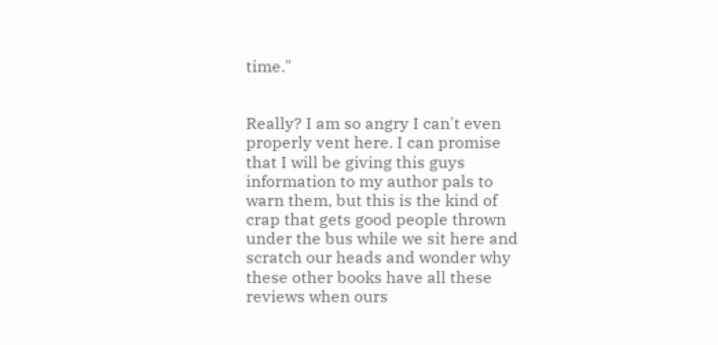time."


Really? I am so angry I can't even properly vent here. I can promise that I will be giving this guys information to my author pals to warn them, but this is the kind of crap that gets good people thrown under the bus while we sit here and scratch our heads and wonder why these other books have all these reviews when ours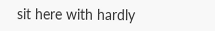sit here with hardly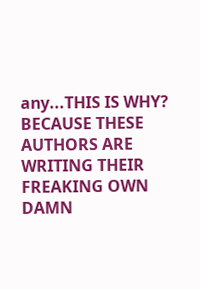any...THIS IS WHY? BECAUSE THESE AUTHORS ARE WRITING THEIR FREAKING OWN DAMN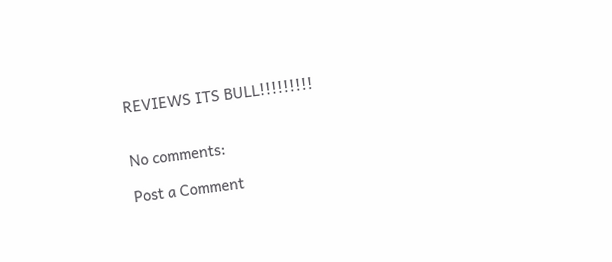REVIEWS ITS BULL!!!!!!!!!


No comments:

Post a Comment